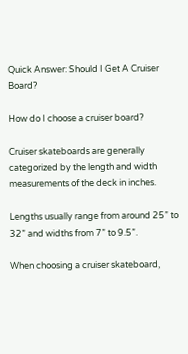Quick Answer: Should I Get A Cruiser Board?

How do I choose a cruiser board?

Cruiser skateboards are generally categorized by the length and width measurements of the deck in inches.

Lengths usually range from around 25” to 32” and widths from 7” to 9.5”.

When choosing a cruiser skateboard,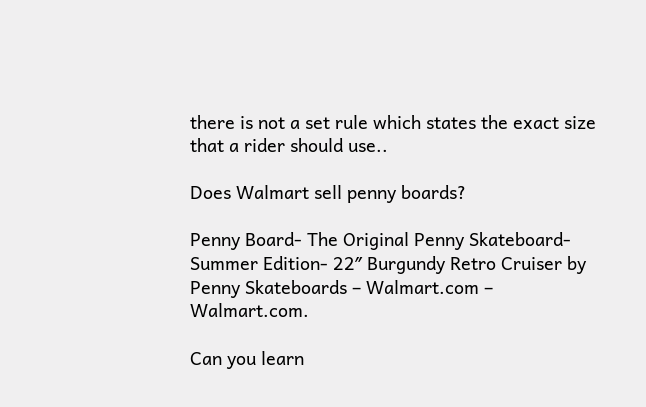there is not a set rule which states the exact size that a rider should use..

Does Walmart sell penny boards?

Penny Board- The Original Penny Skateboard- Summer Edition- 22″ Burgundy Retro Cruiser by Penny Skateboards – Walmart.com – Walmart.com.

Can you learn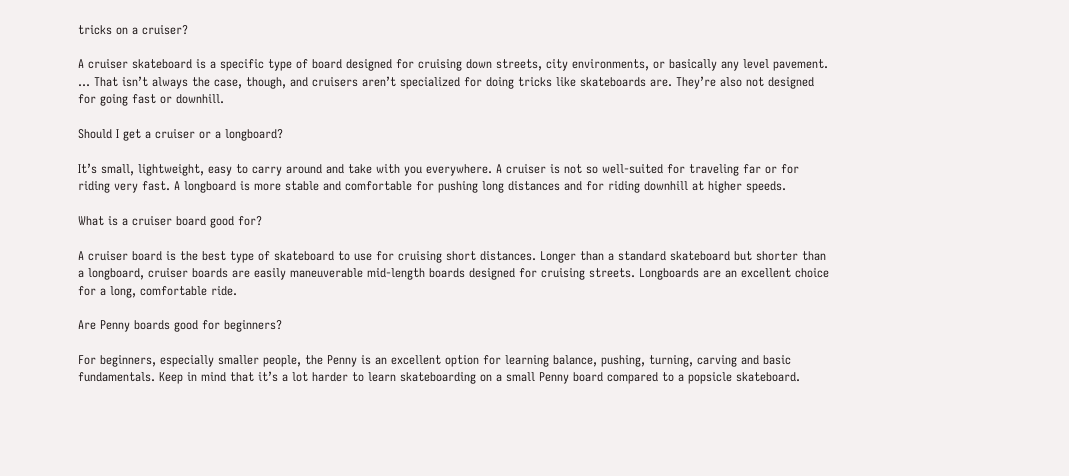tricks on a cruiser?

A cruiser skateboard is a specific type of board designed for cruising down streets, city environments, or basically any level pavement. … That isn’t always the case, though, and cruisers aren’t specialized for doing tricks like skateboards are. They’re also not designed for going fast or downhill.

Should I get a cruiser or a longboard?

It’s small, lightweight, easy to carry around and take with you everywhere. A cruiser is not so well-suited for traveling far or for riding very fast. A longboard is more stable and comfortable for pushing long distances and for riding downhill at higher speeds.

What is a cruiser board good for?

A cruiser board is the best type of skateboard to use for cruising short distances. Longer than a standard skateboard but shorter than a longboard, cruiser boards are easily maneuverable mid-length boards designed for cruising streets. Longboards are an excellent choice for a long, comfortable ride.

Are Penny boards good for beginners?

For beginners, especially smaller people, the Penny is an excellent option for learning balance, pushing, turning, carving and basic fundamentals. Keep in mind that it’s a lot harder to learn skateboarding on a small Penny board compared to a popsicle skateboard.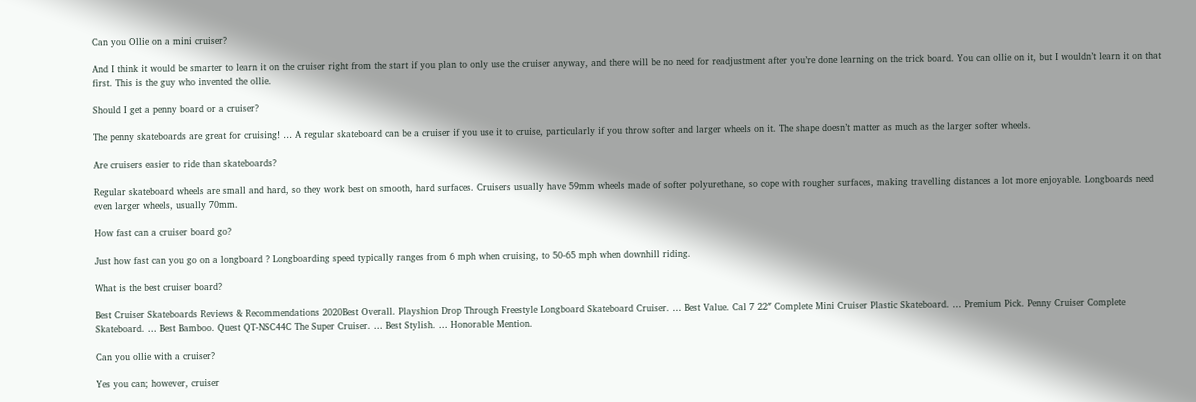Can you Ollie on a mini cruiser?

And I think it would be smarter to learn it on the cruiser right from the start if you plan to only use the cruiser anyway, and there will be no need for readjustment after you’re done learning on the trick board. You can ollie on it, but I wouldn’t learn it on that first. This is the guy who invented the ollie.

Should I get a penny board or a cruiser?

The penny skateboards are great for cruising! … A regular skateboard can be a cruiser if you use it to cruise, particularly if you throw softer and larger wheels on it. The shape doesn’t matter as much as the larger softer wheels.

Are cruisers easier to ride than skateboards?

Regular skateboard wheels are small and hard, so they work best on smooth, hard surfaces. Cruisers usually have 59mm wheels made of softer polyurethane, so cope with rougher surfaces, making travelling distances a lot more enjoyable. Longboards need even larger wheels, usually 70mm.

How fast can a cruiser board go?

Just how fast can you go on a longboard ? Longboarding speed typically ranges from 6 mph when cruising, to 50-65 mph when downhill riding.

What is the best cruiser board?

Best Cruiser Skateboards Reviews & Recommendations 2020Best Overall. Playshion Drop Through Freestyle Longboard Skateboard Cruiser. … Best Value. Cal 7 22″ Complete Mini Cruiser Plastic Skateboard. … Premium Pick. Penny Cruiser Complete Skateboard. … Best Bamboo. Quest QT-NSC44C The Super Cruiser. … Best Stylish. … Honorable Mention.

Can you ollie with a cruiser?

Yes you can; however, cruiser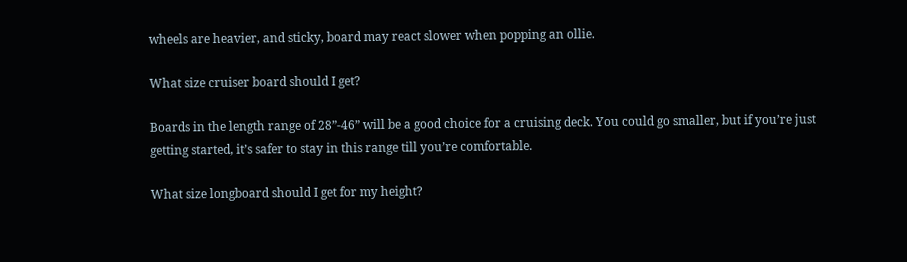wheels are heavier, and sticky, board may react slower when popping an ollie.

What size cruiser board should I get?

Boards in the length range of 28”-46” will be a good choice for a cruising deck. You could go smaller, but if you’re just getting started, it’s safer to stay in this range till you’re comfortable.

What size longboard should I get for my height?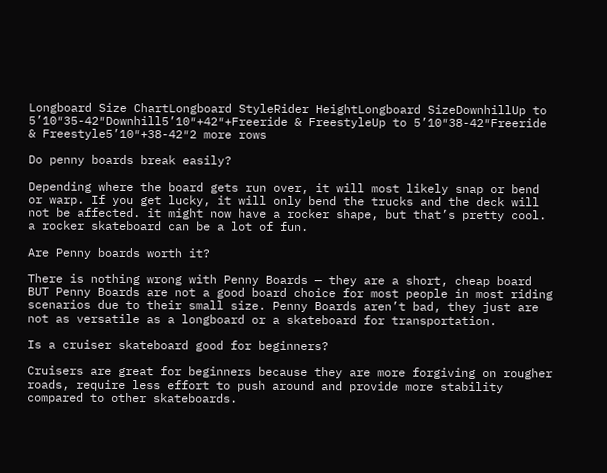Longboard Size ChartLongboard StyleRider HeightLongboard SizeDownhillUp to 5’10″35-42″Downhill5’10″+42″+Freeride & FreestyleUp to 5’10″38-42″Freeride & Freestyle5’10″+38-42″2 more rows

Do penny boards break easily?

Depending where the board gets run over, it will most likely snap or bend or warp. If you get lucky, it will only bend the trucks and the deck will not be affected. it might now have a rocker shape, but that’s pretty cool. a rocker skateboard can be a lot of fun.

Are Penny boards worth it?

There is nothing wrong with Penny Boards — they are a short, cheap board BUT Penny Boards are not a good board choice for most people in most riding scenarios due to their small size. Penny Boards aren’t bad, they just are not as versatile as a longboard or a skateboard for transportation.

Is a cruiser skateboard good for beginners?

Cruisers are great for beginners because they are more forgiving on rougher roads, require less effort to push around and provide more stability compared to other skateboards.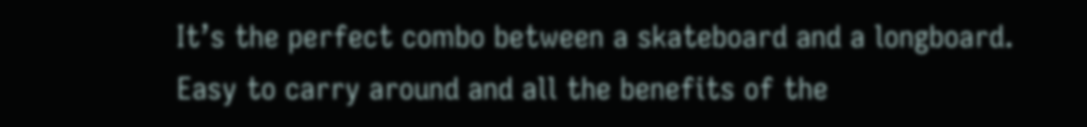It’s the perfect combo between a skateboard and a longboard. Easy to carry around and all the benefits of the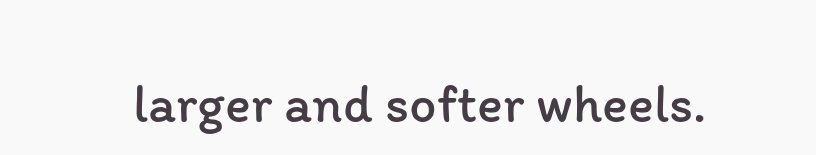larger and softer wheels.